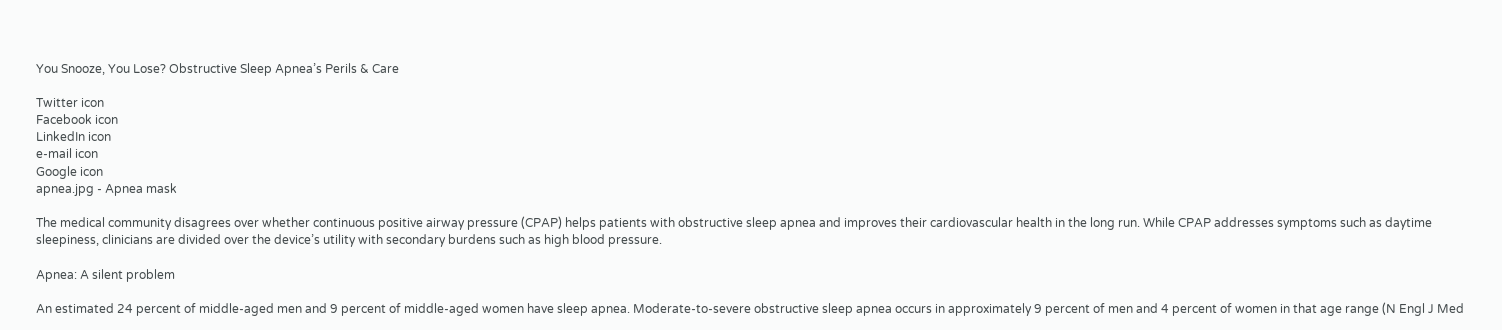You Snooze, You Lose? Obstructive Sleep Apnea’s Perils & Care

Twitter icon
Facebook icon
LinkedIn icon
e-mail icon
Google icon
apnea.jpg - Apnea mask

The medical community disagrees over whether continuous positive airway pressure (CPAP) helps patients with obstructive sleep apnea and improves their cardiovascular health in the long run. While CPAP addresses symptoms such as daytime sleepiness, clinicians are divided over the device’s utility with secondary burdens such as high blood pressure.

Apnea: A silent problem

An estimated 24 percent of middle-aged men and 9 percent of middle-aged women have sleep apnea. Moderate-to-severe obstructive sleep apnea occurs in approximately 9 percent of men and 4 percent of women in that age range (N Engl J Med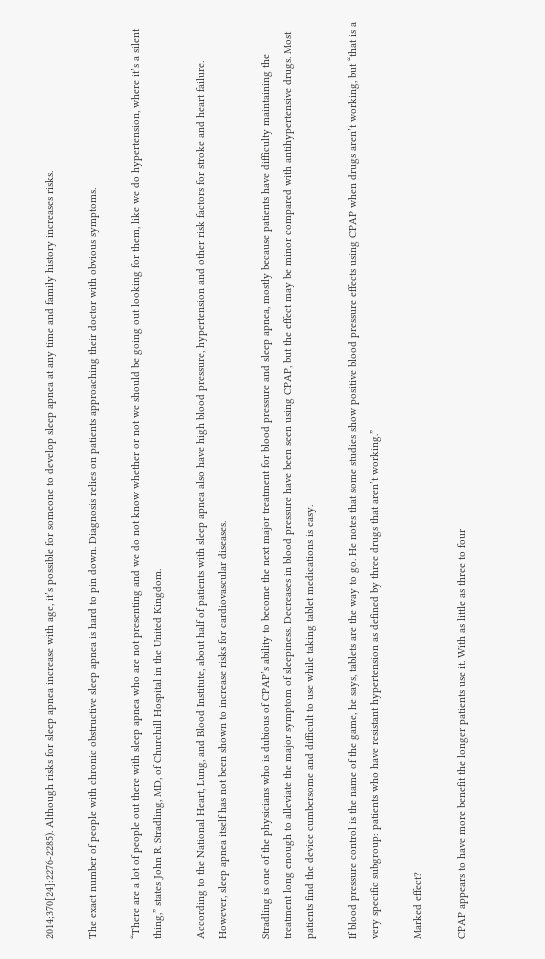2014;370[24]:2276-2285). Although risks for sleep apnea increase with age, it’s possible for someone to develop sleep apnea at any time and family history increases risks.

The exact number of people with chronic obstructive sleep apnea is hard to pin down. Diagnosis relies on patients approaching their doctor with obvious symptoms.

“There are a lot of people out there with sleep apnea who are not presenting and we do not know whether or not we should be going out looking for them, like we do hypertension, where it’s a silent thing,” states John R. Stradling, MD, of Churchill Hospital in the United Kingdom.

According to the National Heart, Lung, and Blood Institute, about half of patients with sleep apnea also have high blood pressure, hypertension and other risk factors for stroke and heart failure. However, sleep apnea itself has not been shown to increase risks for cardiovascular diseases.

Stradling is one of the physicians who is dubious of CPAP’s ability to become the next major treatment for blood pressure and sleep apnea, mostly because patients have difficulty maintaining the treatment long enough to alleviate the major symptom of sleepiness. Decreases in blood pressure have been seen using CPAP, but the effect may be minor compared with antihypertensive drugs. Most patients find the device cumbersome and difficult to use while taking tablet medications is easy.

If blood pressure control is the name of the game, he says, tablets are the way to go. He notes that some studies show positive blood pressure effects using CPAP when drugs aren’t working, but “that is a very specific subgroup: patients who have resistant hypertension as defined by three drugs that aren’t working.”

Marked effect?

CPAP appears to have more benefit the longer patients use it. With as little as three to four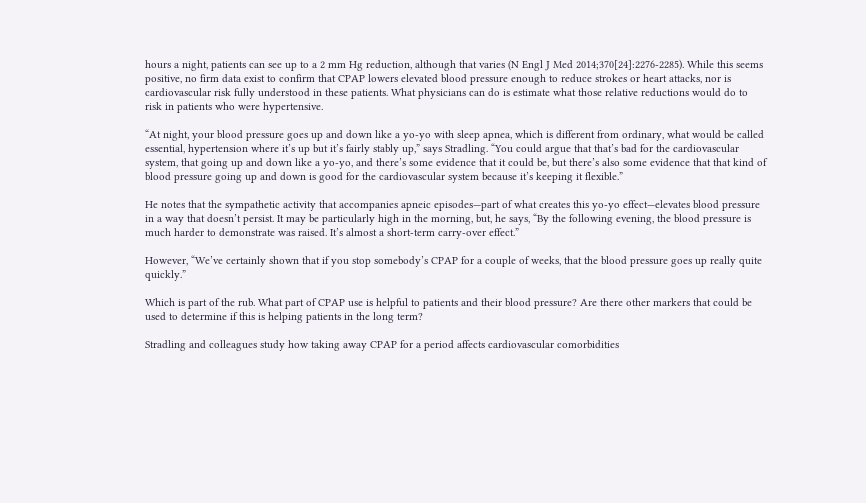hours a night, patients can see up to a 2 mm Hg reduction, although that varies (N Engl J Med 2014;370[24]:2276-2285). While this seems positive, no firm data exist to confirm that CPAP lowers elevated blood pressure enough to reduce strokes or heart attacks, nor is cardiovascular risk fully understood in these patients. What physicians can do is estimate what those relative reductions would do to risk in patients who were hypertensive.

“At night, your blood pressure goes up and down like a yo-yo with sleep apnea, which is different from ordinary, what would be called essential, hypertension where it’s up but it’s fairly stably up,” says Stradling. “You could argue that that’s bad for the cardiovascular system, that going up and down like a yo-yo, and there’s some evidence that it could be, but there’s also some evidence that that kind of blood pressure going up and down is good for the cardiovascular system because it’s keeping it flexible.”

He notes that the sympathetic activity that accompanies apneic episodes—part of what creates this yo-yo effect—elevates blood pressure in a way that doesn’t persist. It may be particularly high in the morning, but, he says, “By the following evening, the blood pressure is much harder to demonstrate was raised. It’s almost a short-term carry-over effect.”

However, “We’ve certainly shown that if you stop somebody’s CPAP for a couple of weeks, that the blood pressure goes up really quite quickly.”

Which is part of the rub. What part of CPAP use is helpful to patients and their blood pressure? Are there other markers that could be used to determine if this is helping patients in the long term?

Stradling and colleagues study how taking away CPAP for a period affects cardiovascular comorbidities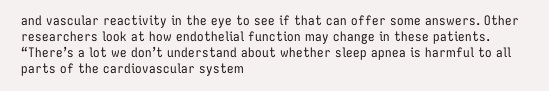and vascular reactivity in the eye to see if that can offer some answers. Other researchers look at how endothelial function may change in these patients. “There’s a lot we don’t understand about whether sleep apnea is harmful to all parts of the cardiovascular system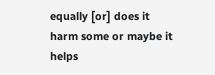equally [or] does it harm some or maybe it helps